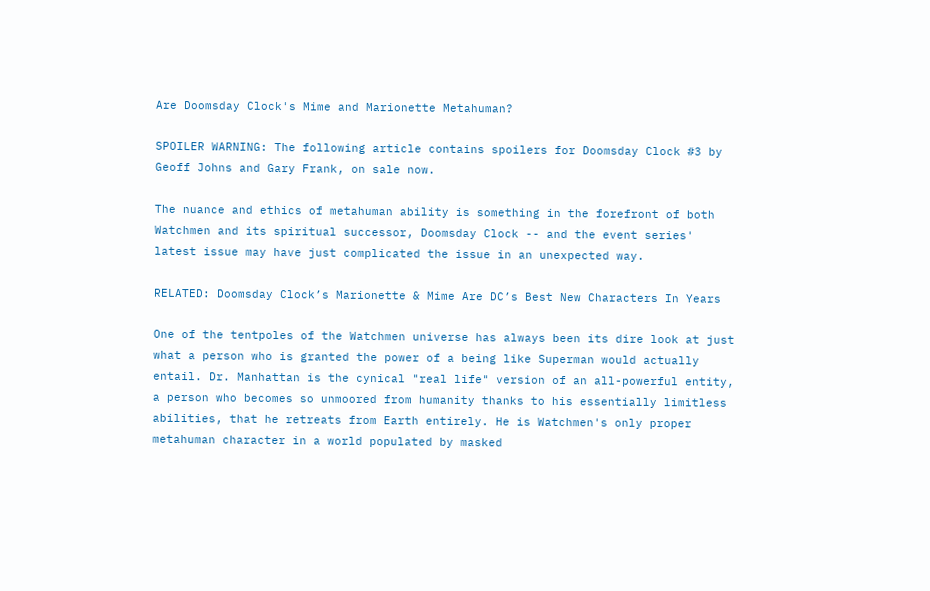Are Doomsday Clock's Mime and Marionette Metahuman?

SPOILER WARNING: The following article contains spoilers for Doomsday Clock #3 by Geoff Johns and Gary Frank, on sale now.

The nuance and ethics of metahuman ability is something in the forefront of both Watchmen and its spiritual successor, Doomsday Clock -- and the event series' latest issue may have just complicated the issue in an unexpected way.

RELATED: Doomsday Clock’s Marionette & Mime Are DC’s Best New Characters In Years

One of the tentpoles of the Watchmen universe has always been its dire look at just what a person who is granted the power of a being like Superman would actually entail. Dr. Manhattan is the cynical "real life" version of an all-powerful entity, a person who becomes so unmoored from humanity thanks to his essentially limitless abilities, that he retreats from Earth entirely. He is Watchmen's only proper metahuman character in a world populated by masked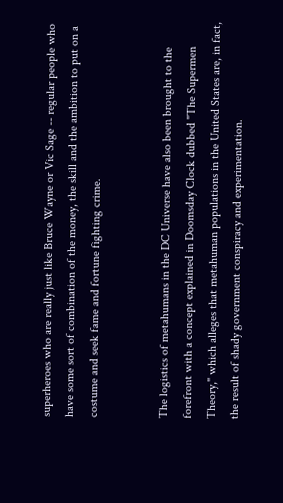superheroes who are really just like Bruce Wayne or Vic Sage -- regular people who have some sort of combination of the money, the skill and the ambition to put on a costume and seek fame and fortune fighting crime.


The logistics of metahumans in the DC Universe have also been brought to the forefront with a concept explained in Doomsday Clock dubbed "The Supermen Theory," which alleges that metahuman populations in the United States are, in fact, the result of shady government conspiracy and experimentation.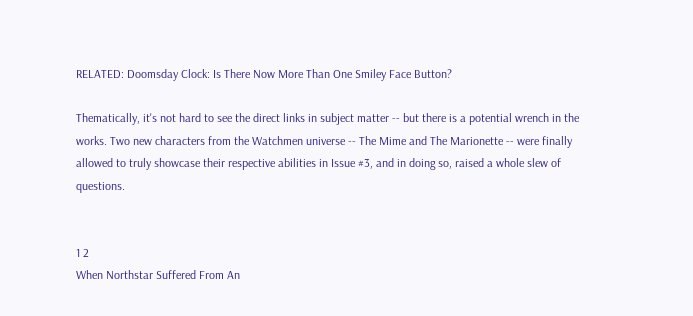RELATED: Doomsday Clock: Is There Now More Than One Smiley Face Button?

Thematically, it's not hard to see the direct links in subject matter -- but there is a potential wrench in the works. Two new characters from the Watchmen universe -- The Mime and The Marionette -- were finally allowed to truly showcase their respective abilities in Issue #3, and in doing so, raised a whole slew of questions.


1 2
When Northstar Suffered From An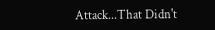Attack...That Didn't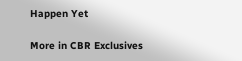Happen Yet

More in CBR Exclusives